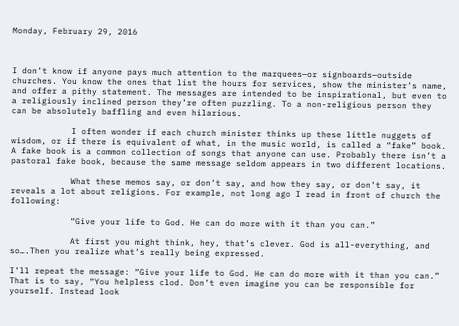Monday, February 29, 2016



I don’t know if anyone pays much attention to the marquees—or signboards—outside churches. You know the ones that list the hours for services, show the minister’s name, and offer a pithy statement. The messages are intended to be inspirational, but even to a religiously inclined person they’re often puzzling. To a non-religious person they can be absolutely baffling and even hilarious.

            I often wonder if each church minister thinks up these little nuggets of wisdom, or if there is equivalent of what, in the music world, is called a “fake” book. A fake book is a common collection of songs that anyone can use. Probably there isn’t a pastoral fake book, because the same message seldom appears in two different locations.

            What these memos say, or don’t say, and how they say, or don’t say, it reveals a lot about religions. For example, not long ago I read in front of church the following:

            “Give your life to God. He can do more with it than you can.”

            At first you might think, hey, that’s clever. God is all-everything, and so….Then you realize what’s really being expressed.

I’ll repeat the message: “Give your life to God. He can do more with it than you can.” That is to say, “You helpless clod. Don’t even imagine you can be responsible for yourself. Instead look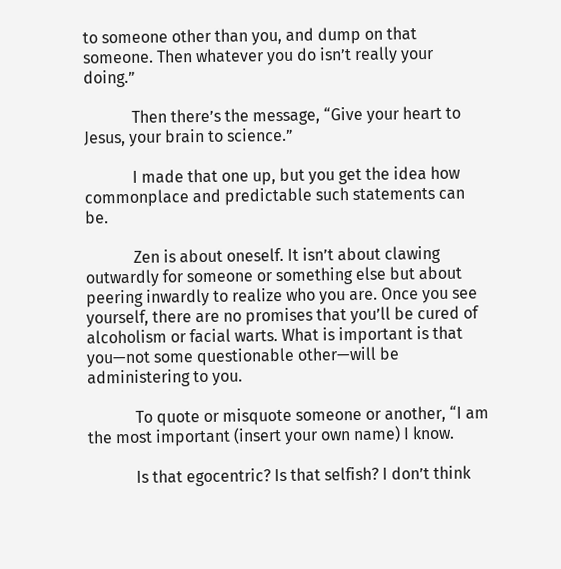to someone other than you, and dump on that someone. Then whatever you do isn’t really your doing.”

            Then there’s the message, “Give your heart to Jesus, your brain to science.”

            I made that one up, but you get the idea how commonplace and predictable such statements can be.

            Zen is about oneself. It isn’t about clawing outwardly for someone or something else but about peering inwardly to realize who you are. Once you see yourself, there are no promises that you’ll be cured of alcoholism or facial warts. What is important is that you—not some questionable other—will be administering to you.

            To quote or misquote someone or another, “I am the most important (insert your own name) I know.

            Is that egocentric? Is that selfish? I don’t think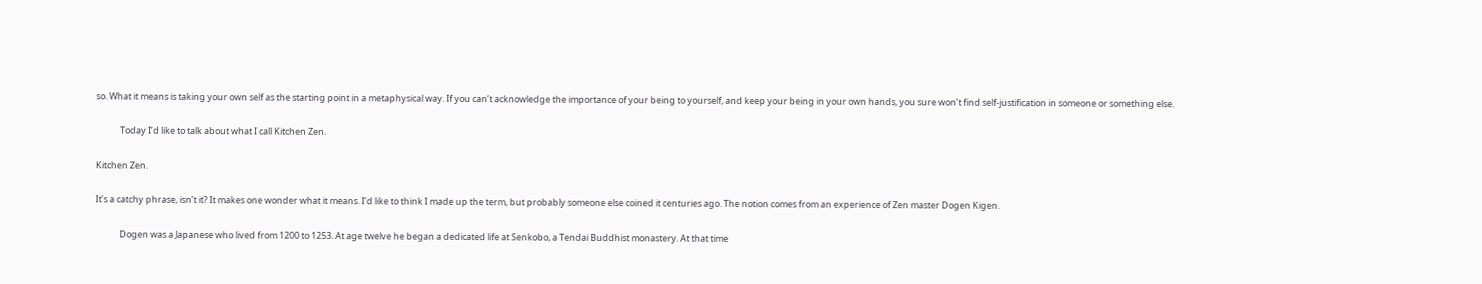so. What it means is taking your own self as the starting point in a metaphysical way. If you can’t acknowledge the importance of your being to yourself, and keep your being in your own hands, you sure won’t find self-justification in someone or something else.

            Today I’d like to talk about what I call Kitchen Zen.

Kitchen Zen.

It’s a catchy phrase, isn’t it? It makes one wonder what it means. I’d like to think I made up the term, but probably someone else coined it centuries ago. The notion comes from an experience of Zen master Dogen Kigen.

            Dogen was a Japanese who lived from 1200 to 1253. At age twelve he began a dedicated life at Senkobo, a Tendai Buddhist monastery. At that time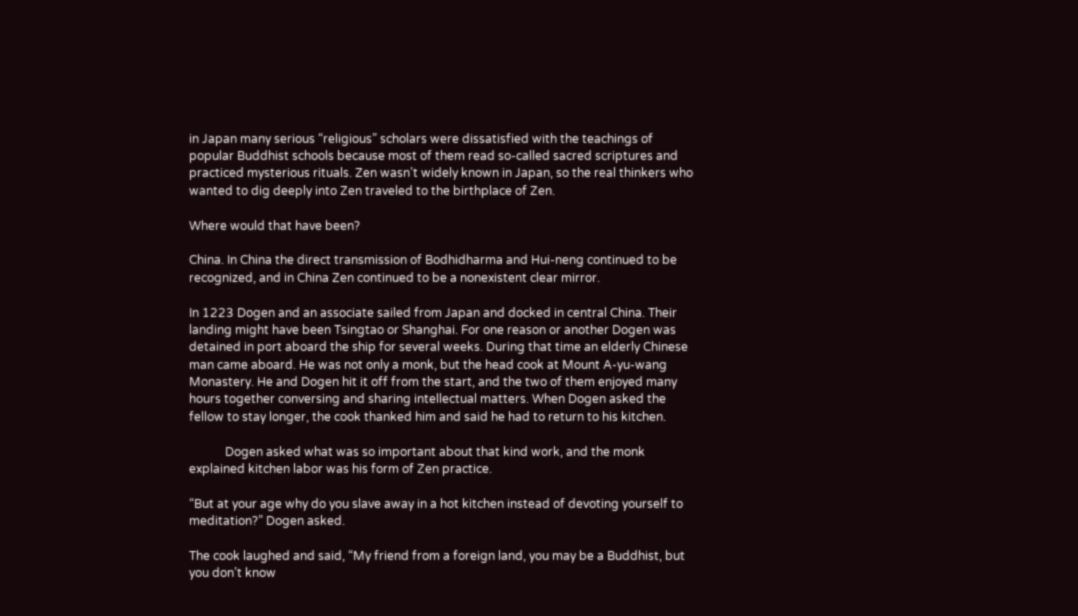in Japan many serious “religious” scholars were dissatisfied with the teachings of popular Buddhist schools because most of them read so-called sacred scriptures and practiced mysterious rituals. Zen wasn’t widely known in Japan, so the real thinkers who wanted to dig deeply into Zen traveled to the birthplace of Zen.

Where would that have been?

China. In China the direct transmission of Bodhidharma and Hui-neng continued to be recognized, and in China Zen continued to be a nonexistent clear mirror.

In 1223 Dogen and an associate sailed from Japan and docked in central China. Their landing might have been Tsingtao or Shanghai. For one reason or another Dogen was detained in port aboard the ship for several weeks. During that time an elderly Chinese man came aboard. He was not only a monk, but the head cook at Mount A-yu-wang Monastery. He and Dogen hit it off from the start, and the two of them enjoyed many hours together conversing and sharing intellectual matters. When Dogen asked the fellow to stay longer, the cook thanked him and said he had to return to his kitchen.

            Dogen asked what was so important about that kind work, and the monk explained kitchen labor was his form of Zen practice.

“But at your age why do you slave away in a hot kitchen instead of devoting yourself to meditation?” Dogen asked.

The cook laughed and said, “My friend from a foreign land, you may be a Buddhist, but you don’t know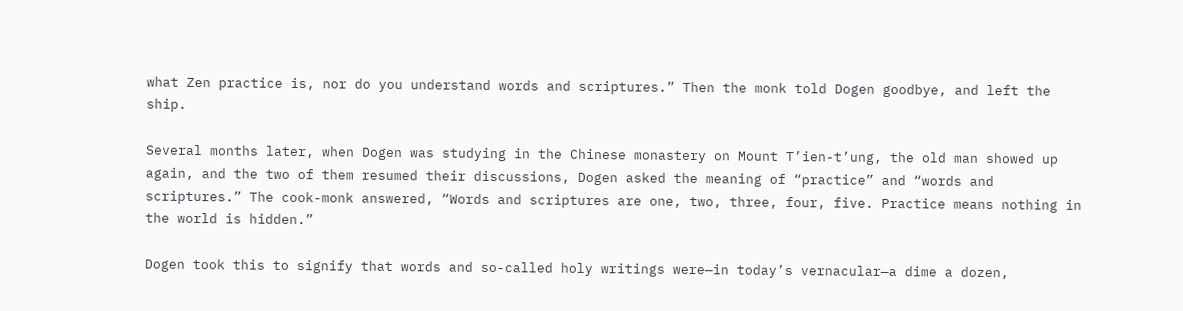what Zen practice is, nor do you understand words and scriptures.” Then the monk told Dogen goodbye, and left the ship.

Several months later, when Dogen was studying in the Chinese monastery on Mount T’ien-t’ung, the old man showed up again, and the two of them resumed their discussions, Dogen asked the meaning of “practice” and “words and scriptures.” The cook-monk answered, “Words and scriptures are one, two, three, four, five. Practice means nothing in the world is hidden.”

Dogen took this to signify that words and so-called holy writings were—in today’s vernacular—a dime a dozen,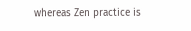whereas Zen practice is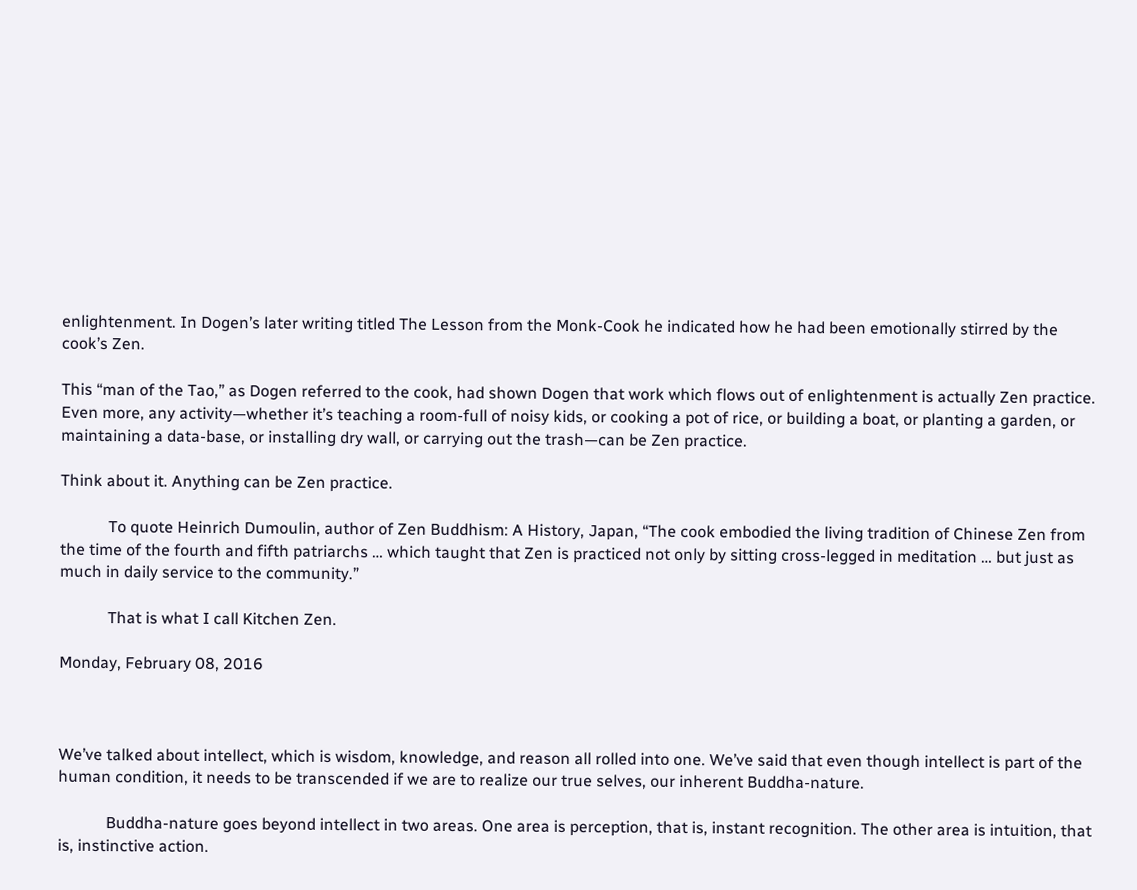enlightenment. In Dogen’s later writing titled The Lesson from the Monk-Cook he indicated how he had been emotionally stirred by the cook’s Zen.

This “man of the Tao,” as Dogen referred to the cook, had shown Dogen that work which flows out of enlightenment is actually Zen practice. Even more, any activity—whether it’s teaching a room-full of noisy kids, or cooking a pot of rice, or building a boat, or planting a garden, or maintaining a data-base, or installing dry wall, or carrying out the trash—can be Zen practice.

Think about it. Anything can be Zen practice.

            To quote Heinrich Dumoulin, author of Zen Buddhism: A History, Japan, “The cook embodied the living tradition of Chinese Zen from the time of the fourth and fifth patriarchs … which taught that Zen is practiced not only by sitting cross-legged in meditation … but just as much in daily service to the community.”

            That is what I call Kitchen Zen.

Monday, February 08, 2016



We’ve talked about intellect, which is wisdom, knowledge, and reason all rolled into one. We’ve said that even though intellect is part of the human condition, it needs to be transcended if we are to realize our true selves, our inherent Buddha-nature.

            Buddha-nature goes beyond intellect in two areas. One area is perception, that is, instant recognition. The other area is intuition, that is, instinctive action.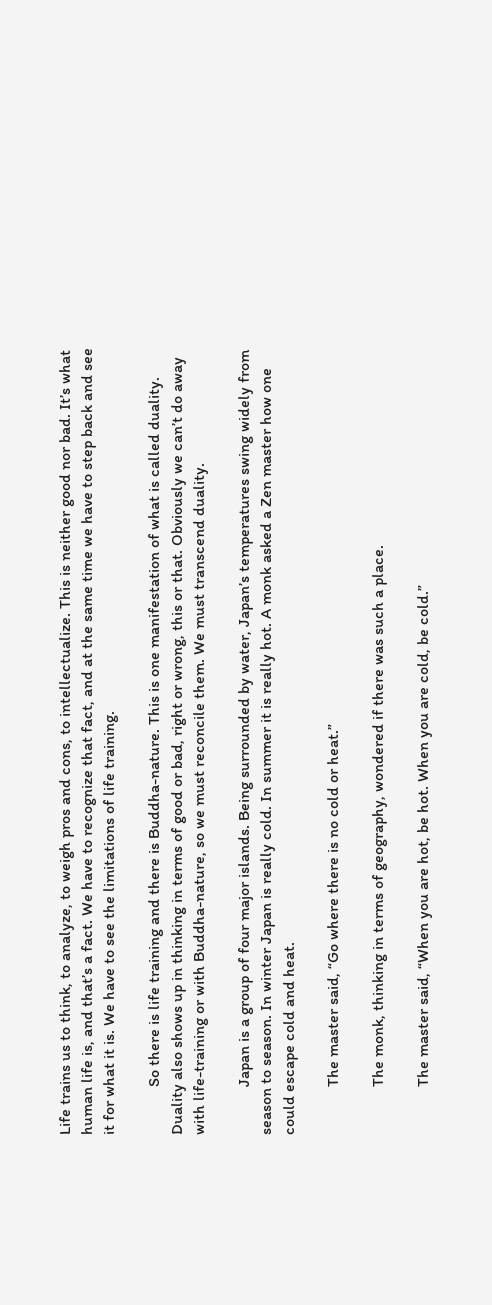Life trains us to think, to analyze, to weigh pros and cons, to intellectualize. This is neither good nor bad. It’s what human life is, and that’s a fact. We have to recognize that fact, and at the same time we have to step back and see it for what it is. We have to see the limitations of life training.

            So there is life training and there is Buddha-nature. This is one manifestation of what is called duality. Duality also shows up in thinking in terms of good or bad, right or wrong, this or that. Obviously we can’t do away with life-training or with Buddha-nature, so we must reconcile them. We must transcend duality.

            Japan is a group of four major islands. Being surrounded by water, Japan’s temperatures swing widely from season to season. In winter Japan is really cold. In summer it is really hot. A monk asked a Zen master how one could escape cold and heat.

            The master said, “Go where there is no cold or heat.”

            The monk, thinking in terms of geography, wondered if there was such a place.

            The master said, “When you are hot, be hot. When you are cold, be cold.”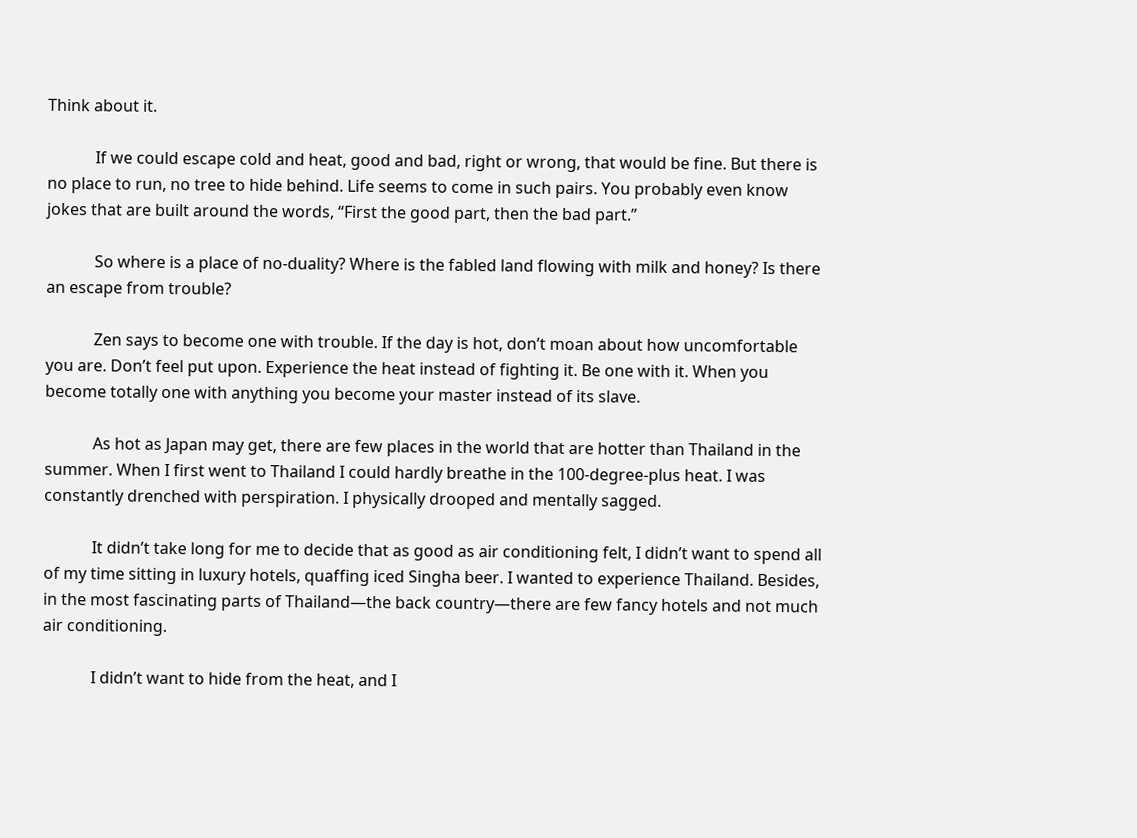Think about it.

            If we could escape cold and heat, good and bad, right or wrong, that would be fine. But there is no place to run, no tree to hide behind. Life seems to come in such pairs. You probably even know jokes that are built around the words, “First the good part, then the bad part.”

            So where is a place of no-duality? Where is the fabled land flowing with milk and honey? Is there an escape from trouble?

            Zen says to become one with trouble. If the day is hot, don’t moan about how uncomfortable you are. Don’t feel put upon. Experience the heat instead of fighting it. Be one with it. When you become totally one with anything you become your master instead of its slave.

            As hot as Japan may get, there are few places in the world that are hotter than Thailand in the summer. When I first went to Thailand I could hardly breathe in the 100-degree-plus heat. I was constantly drenched with perspiration. I physically drooped and mentally sagged.

            It didn’t take long for me to decide that as good as air conditioning felt, I didn’t want to spend all of my time sitting in luxury hotels, quaffing iced Singha beer. I wanted to experience Thailand. Besides, in the most fascinating parts of Thailand—the back country—there are few fancy hotels and not much air conditioning.

            I didn’t want to hide from the heat, and I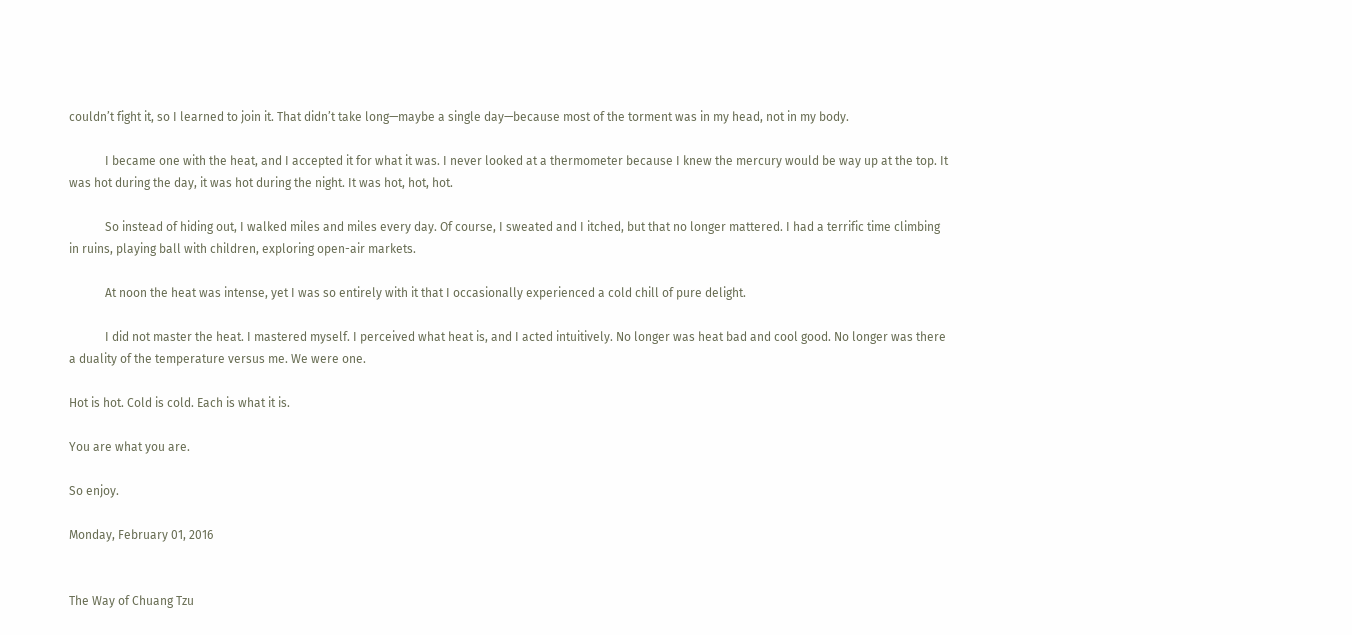couldn’t fight it, so I learned to join it. That didn’t take long—maybe a single day—because most of the torment was in my head, not in my body.

            I became one with the heat, and I accepted it for what it was. I never looked at a thermometer because I knew the mercury would be way up at the top. It was hot during the day, it was hot during the night. It was hot, hot, hot.

            So instead of hiding out, I walked miles and miles every day. Of course, I sweated and I itched, but that no longer mattered. I had a terrific time climbing in ruins, playing ball with children, exploring open-air markets.

            At noon the heat was intense, yet I was so entirely with it that I occasionally experienced a cold chill of pure delight.

            I did not master the heat. I mastered myself. I perceived what heat is, and I acted intuitively. No longer was heat bad and cool good. No longer was there a duality of the temperature versus me. We were one.

Hot is hot. Cold is cold. Each is what it is.

You are what you are.

So enjoy.

Monday, February 01, 2016


The Way of Chuang Tzu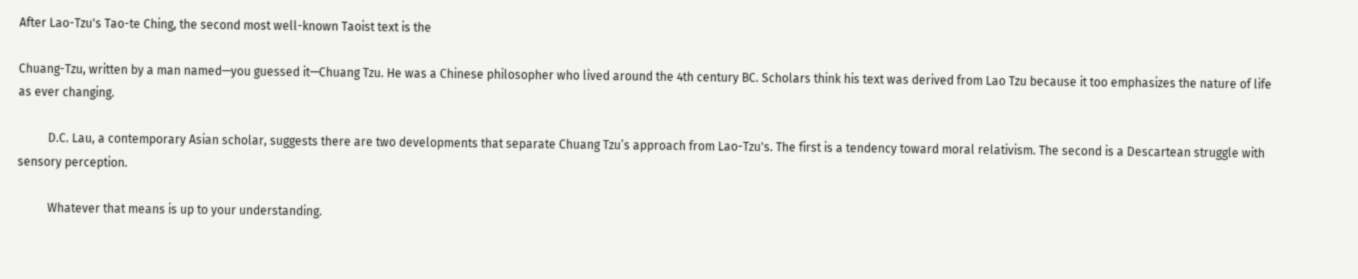After Lao-Tzu's Tao-te Ching, the second most well-known Taoist text is the

Chuang-Tzu, written by a man named—you guessed it—Chuang Tzu. He was a Chinese philosopher who lived around the 4th century BC. Scholars think his text was derived from Lao Tzu because it too emphasizes the nature of life as ever changing.

          D.C. Lau, a contemporary Asian scholar, suggests there are two developments that separate Chuang Tzu’s approach from Lao-Tzu's. The first is a tendency toward moral relativism. The second is a Descartean struggle with sensory perception.

          Whatever that means is up to your understanding.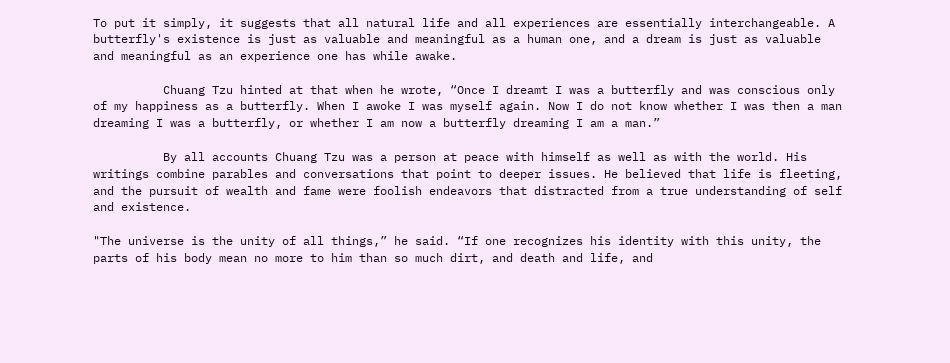To put it simply, it suggests that all natural life and all experiences are essentially interchangeable. A butterfly's existence is just as valuable and meaningful as a human one, and a dream is just as valuable and meaningful as an experience one has while awake.

          Chuang Tzu hinted at that when he wrote, “Once I dreamt I was a butterfly and was conscious only of my happiness as a butterfly. When I awoke I was myself again. Now I do not know whether I was then a man dreaming I was a butterfly, or whether I am now a butterfly dreaming I am a man.”

          By all accounts Chuang Tzu was a person at peace with himself as well as with the world. His writings combine parables and conversations that point to deeper issues. He believed that life is fleeting, and the pursuit of wealth and fame were foolish endeavors that distracted from a true understanding of self and existence.

"The universe is the unity of all things,” he said. “If one recognizes his identity with this unity, the parts of his body mean no more to him than so much dirt, and death and life, and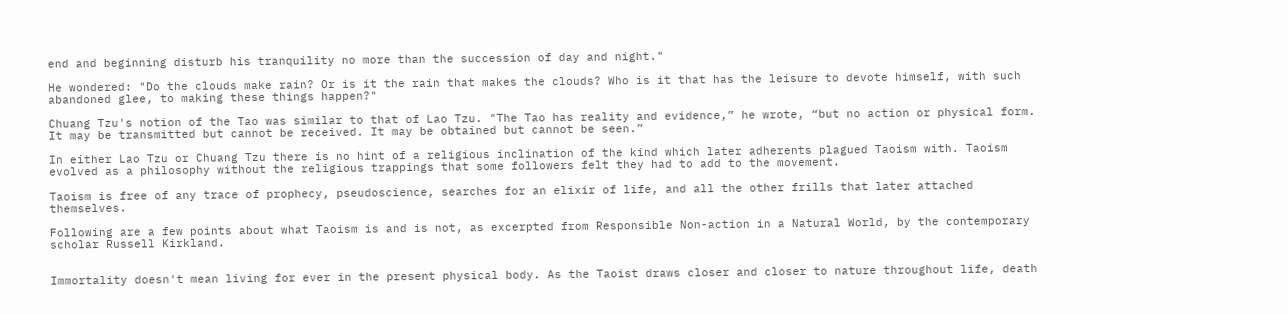end and beginning disturb his tranquility no more than the succession of day and night."

He wondered: "Do the clouds make rain? Or is it the rain that makes the clouds? Who is it that has the leisure to devote himself, with such abandoned glee, to making these things happen?"

Chuang Tzu's notion of the Tao was similar to that of Lao Tzu. "The Tao has reality and evidence,” he wrote, “but no action or physical form. It may be transmitted but cannot be received. It may be obtained but cannot be seen.”

In either Lao Tzu or Chuang Tzu there is no hint of a religious inclination of the kind which later adherents plagued Taoism with. Taoism evolved as a philosophy without the religious trappings that some followers felt they had to add to the movement.

Taoism is free of any trace of prophecy, pseudoscience, searches for an elixir of life, and all the other frills that later attached themselves.

Following are a few points about what Taoism is and is not, as excerpted from Responsible Non-action in a Natural World, by the contemporary scholar Russell Kirkland.


Immortality doesn't mean living for ever in the present physical body. As the Taoist draws closer and closer to nature throughout life, death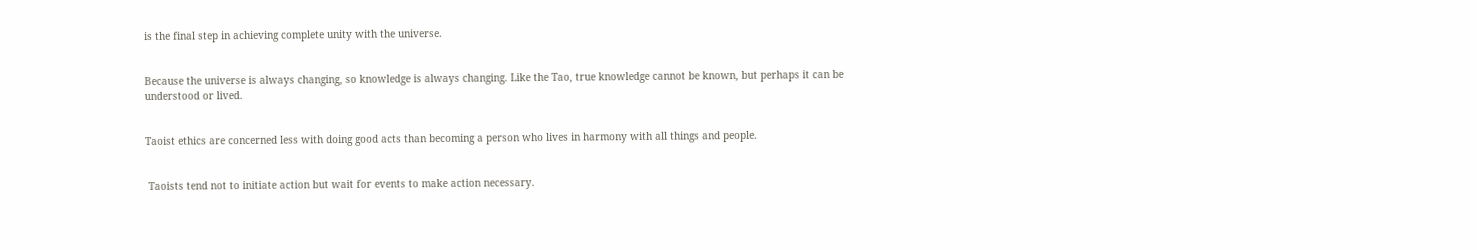is the final step in achieving complete unity with the universe.


Because the universe is always changing, so knowledge is always changing. Like the Tao, true knowledge cannot be known, but perhaps it can be understood or lived.


Taoist ethics are concerned less with doing good acts than becoming a person who lives in harmony with all things and people.


 Taoists tend not to initiate action but wait for events to make action necessary.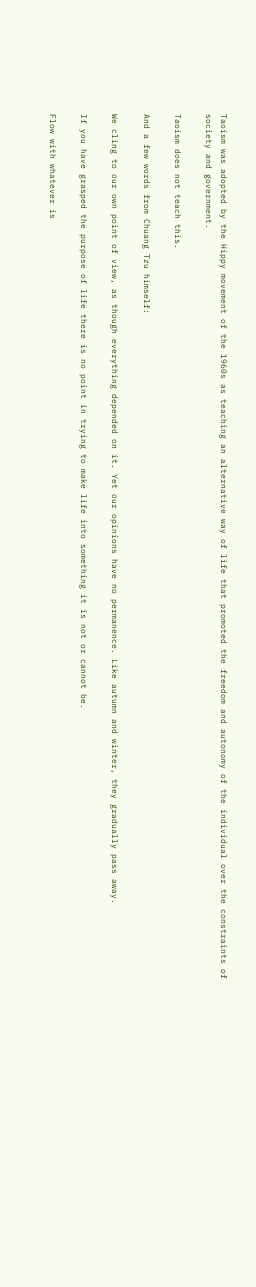Taoism was adopted by the Hippy movement of the 1960s as teaching an alternative way of life that promoted the freedom and autonomy of the individual over the constraints of society and government.

Taoism does not teach this.

And a few words from Chuang Tzu himself:

We cling to our own point of view, as though everything depended on it. Yet our opinions have no permanence. Like autumn and winter, they gradually pass away.

If you have grasped the purpose of life there is no point in trying to make life into something it is not or cannot be.

Flow with whatever is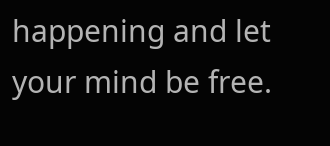happening and let your mind be free.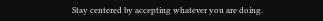Stay centered by accepting whatever you are doing.